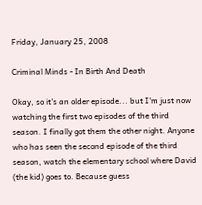Friday, January 25, 2008

Criminal Minds - In Birth And Death

Okay, so it's an older episode... but I'm just now watching the first two episodes of the third season. I finally got them the other night. Anyone who has seen the second episode of the third season, watch the elementary school where David (the kid) goes to. Because guess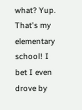what? Yup. That's my elementary school! I bet I even drove by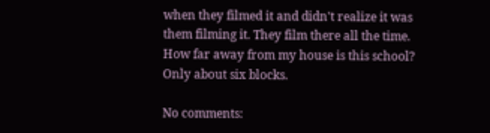when they filmed it and didn't realize it was them filming it. They film there all the time. How far away from my house is this school? Only about six blocks.

No comments: